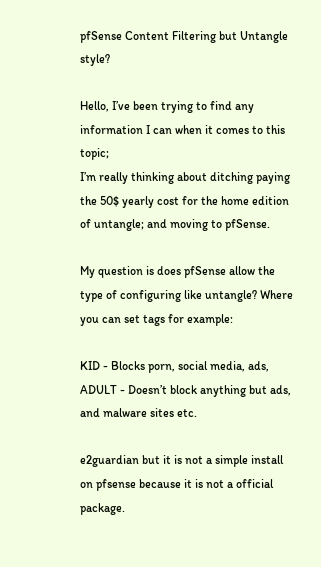pfSense Content Filtering but Untangle style?

Hello, I’ve been trying to find any information I can when it comes to this topic;
I’m really thinking about ditching paying the 50$ yearly cost for the home edition of untangle; and moving to pfSense.

My question is does pfSense allow the type of configuring like untangle? Where you can set tags for example:

KID - Blocks porn, social media, ads,
ADULT - Doesn’t block anything but ads, and malware sites etc.

e2guardian but it is not a simple install on pfsense because it is not a official package.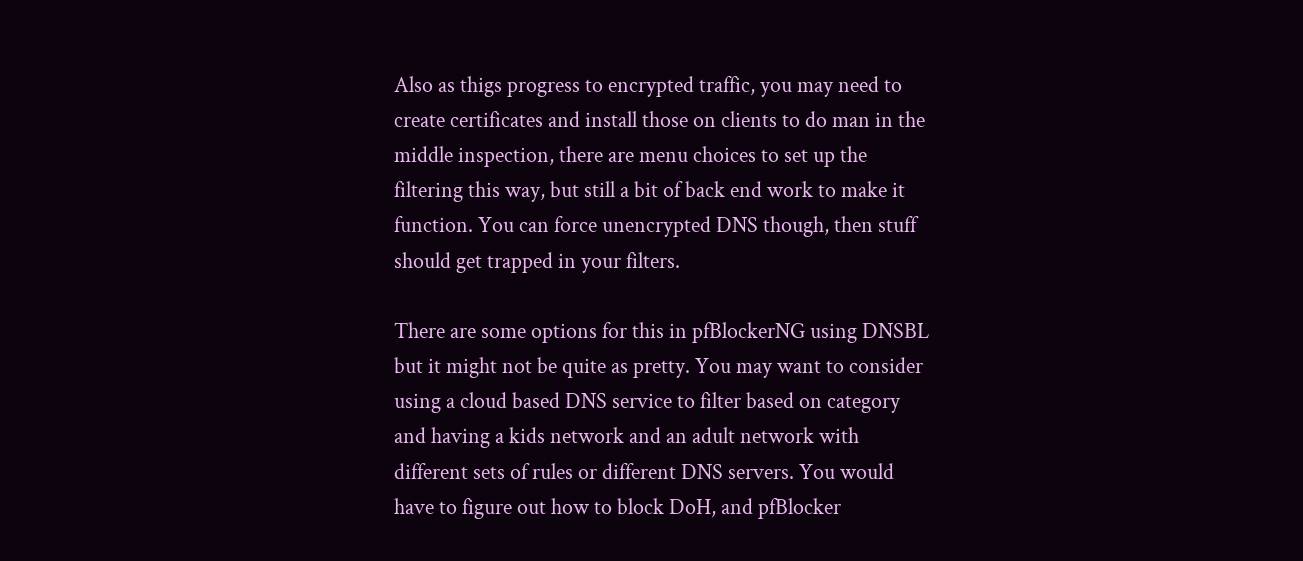Also as thigs progress to encrypted traffic, you may need to create certificates and install those on clients to do man in the middle inspection, there are menu choices to set up the filtering this way, but still a bit of back end work to make it function. You can force unencrypted DNS though, then stuff should get trapped in your filters.

There are some options for this in pfBlockerNG using DNSBL but it might not be quite as pretty. You may want to consider using a cloud based DNS service to filter based on category and having a kids network and an adult network with different sets of rules or different DNS servers. You would have to figure out how to block DoH, and pfBlocker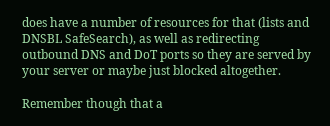does have a number of resources for that (lists and DNSBL SafeSearch), as well as redirecting outbound DNS and DoT ports so they are served by your server or maybe just blocked altogether.

Remember though that a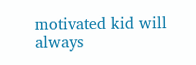motivated kid will always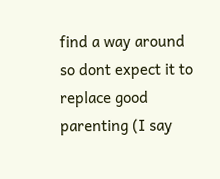find a way around so dont expect it to replace good parenting (I say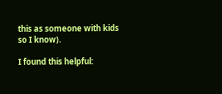this as someone with kids so I know).

I found this helpful: